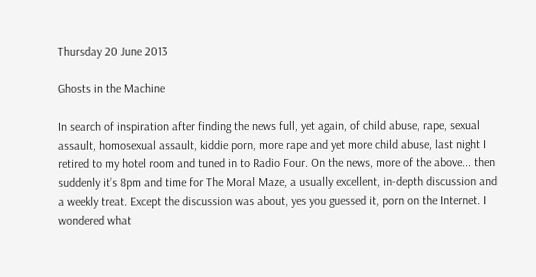Thursday 20 June 2013

Ghosts in the Machine

In search of inspiration after finding the news full, yet again, of child abuse, rape, sexual assault, homosexual assault, kiddie porn, more rape and yet more child abuse, last night I retired to my hotel room and tuned in to Radio Four. On the news, more of the above... then suddenly it’s 8pm and time for The Moral Maze, a usually excellent, in-depth discussion and a weekly treat. Except the discussion was about, yes you guessed it, porn on the Internet. I wondered what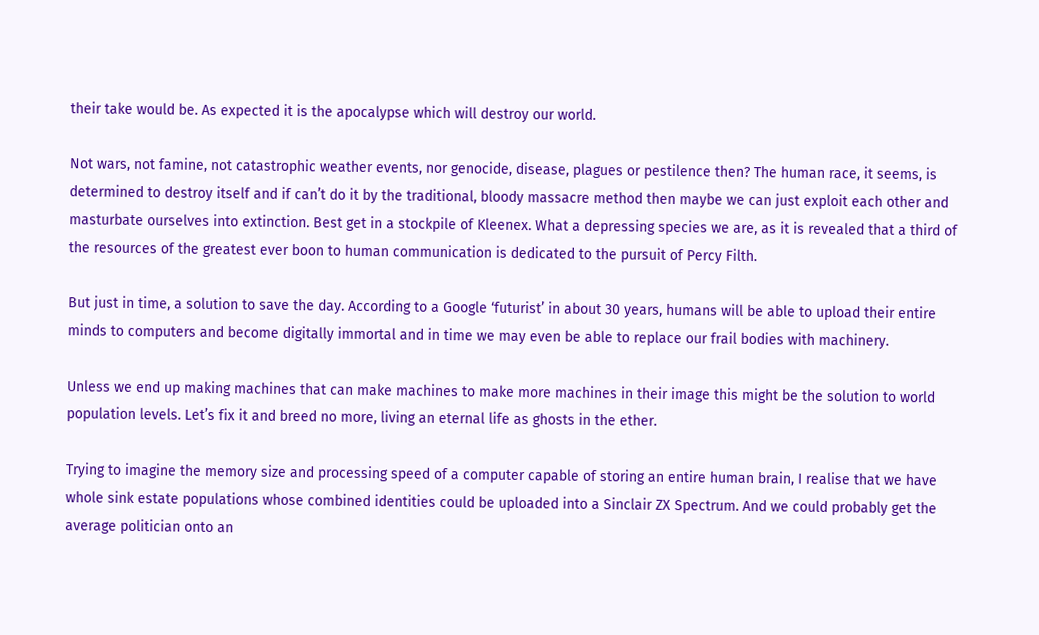their take would be. As expected it is the apocalypse which will destroy our world.

Not wars, not famine, not catastrophic weather events, nor genocide, disease, plagues or pestilence then? The human race, it seems, is determined to destroy itself and if can’t do it by the traditional, bloody massacre method then maybe we can just exploit each other and masturbate ourselves into extinction. Best get in a stockpile of Kleenex. What a depressing species we are, as it is revealed that a third of the resources of the greatest ever boon to human communication is dedicated to the pursuit of Percy Filth.

But just in time, a solution to save the day. According to a Google ‘futurist’ in about 30 years, humans will be able to upload their entire minds to computers and become digitally immortal and in time we may even be able to replace our frail bodies with machinery.

Unless we end up making machines that can make machines to make more machines in their image this might be the solution to world population levels. Let’s fix it and breed no more, living an eternal life as ghosts in the ether.

Trying to imagine the memory size and processing speed of a computer capable of storing an entire human brain, I realise that we have whole sink estate populations whose combined identities could be uploaded into a Sinclair ZX Spectrum. And we could probably get the average politician onto an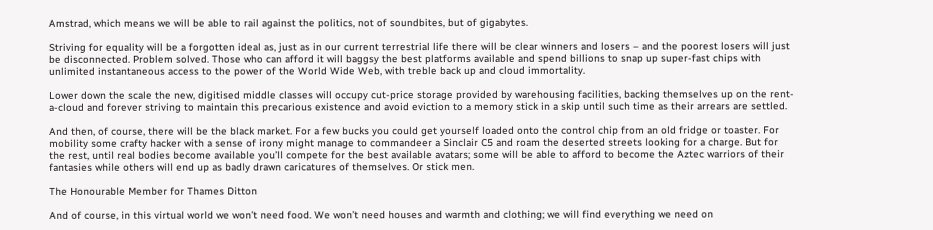Amstrad, which means we will be able to rail against the politics, not of soundbites, but of gigabytes.

Striving for equality will be a forgotten ideal as, just as in our current terrestrial life there will be clear winners and losers – and the poorest losers will just be disconnected. Problem solved. Those who can afford it will baggsy the best platforms available and spend billions to snap up super-fast chips with unlimited instantaneous access to the power of the World Wide Web, with treble back up and cloud immortality.

Lower down the scale the new, digitised middle classes will occupy cut-price storage provided by warehousing facilities, backing themselves up on the rent-a-cloud and forever striving to maintain this precarious existence and avoid eviction to a memory stick in a skip until such time as their arrears are settled.

And then, of course, there will be the black market. For a few bucks you could get yourself loaded onto the control chip from an old fridge or toaster. For mobility some crafty hacker with a sense of irony might manage to commandeer a Sinclair C5 and roam the deserted streets looking for a charge. But for the rest, until real bodies become available you’ll compete for the best available avatars; some will be able to afford to become the Aztec warriors of their fantasies while others will end up as badly drawn caricatures of themselves. Or stick men.

The Honourable Member for Thames Ditton

And of course, in this virtual world we won’t need food. We won’t need houses and warmth and clothing; we will find everything we need on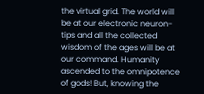the virtual grid. The world will be at our electronic neuron-tips and all the collected wisdom of the ages will be at our command. Humanity ascended to the omnipotence of gods! But, knowing the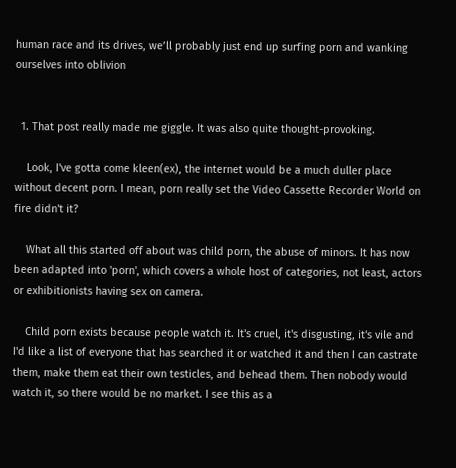human race and its drives, we’ll probably just end up surfing porn and wanking ourselves into oblivion


  1. That post really made me giggle. It was also quite thought-provoking.

    Look, I've gotta come kleen(ex), the internet would be a much duller place without decent porn. I mean, porn really set the Video Cassette Recorder World on fire didn't it?

    What all this started off about was child porn, the abuse of minors. It has now been adapted into 'porn', which covers a whole host of categories, not least, actors or exhibitionists having sex on camera.

    Child porn exists because people watch it. It's cruel, it's disgusting, it's vile and I'd like a list of everyone that has searched it or watched it and then I can castrate them, make them eat their own testicles, and behead them. Then nobody would watch it, so there would be no market. I see this as a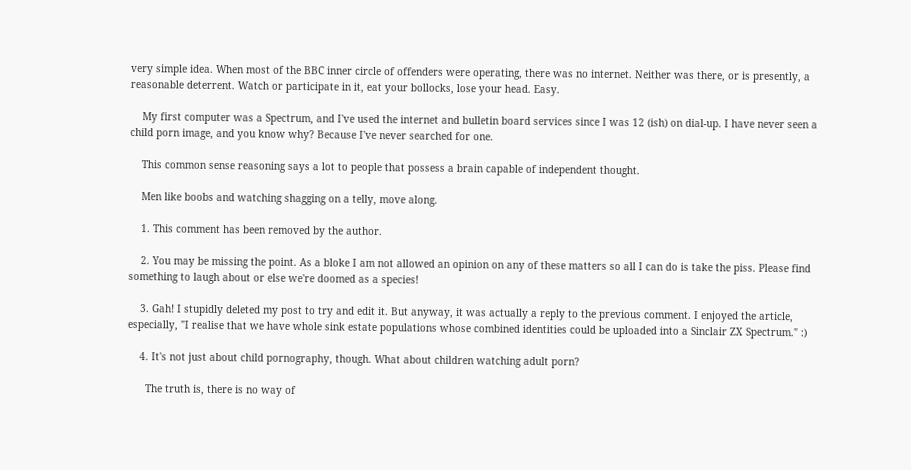very simple idea. When most of the BBC inner circle of offenders were operating, there was no internet. Neither was there, or is presently, a reasonable deterrent. Watch or participate in it, eat your bollocks, lose your head. Easy.

    My first computer was a Spectrum, and I've used the internet and bulletin board services since I was 12 (ish) on dial-up. I have never seen a child porn image, and you know why? Because I've never searched for one.

    This common sense reasoning says a lot to people that possess a brain capable of independent thought.

    Men like boobs and watching shagging on a telly, move along.

    1. This comment has been removed by the author.

    2. You may be missing the point. As a bloke I am not allowed an opinion on any of these matters so all I can do is take the piss. Please find something to laugh about or else we're doomed as a species!

    3. Gah! I stupidly deleted my post to try and edit it. But anyway, it was actually a reply to the previous comment. I enjoyed the article, especially, "I realise that we have whole sink estate populations whose combined identities could be uploaded into a Sinclair ZX Spectrum." :)

    4. It's not just about child pornography, though. What about children watching adult porn?

      The truth is, there is no way of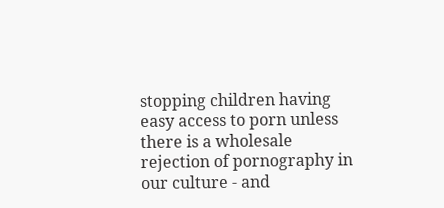stopping children having easy access to porn unless there is a wholesale rejection of pornography in our culture - and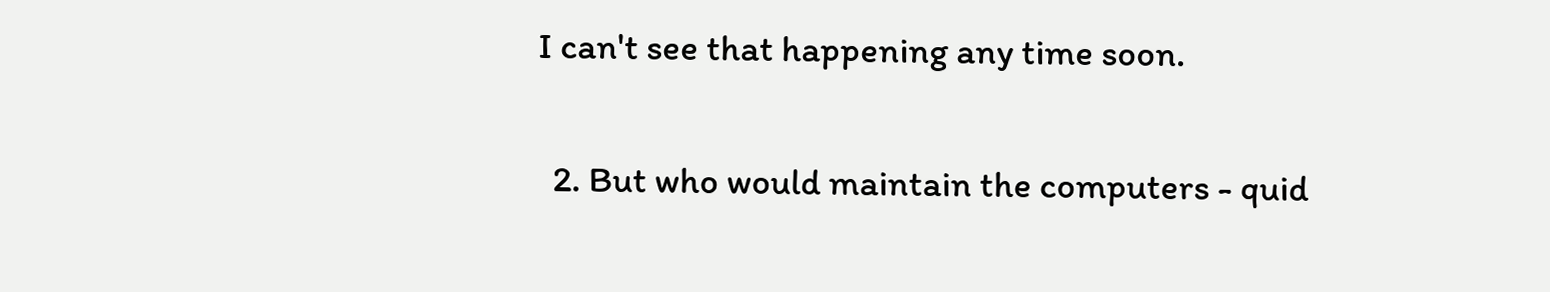I can't see that happening any time soon.

  2. But who would maintain the computers - quid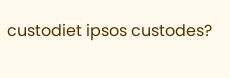custodiet ipsos custodes?